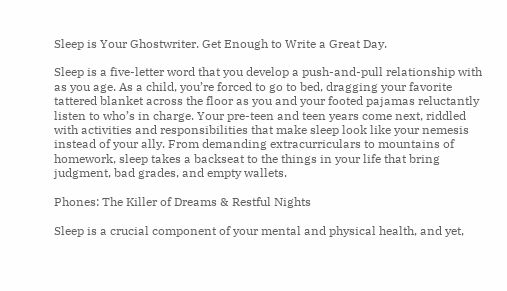Sleep is Your Ghostwriter. Get Enough to Write a Great Day.

Sleep is a five-letter word that you develop a push-and-pull relationship with as you age. As a child, you’re forced to go to bed, dragging your favorite tattered blanket across the floor as you and your footed pajamas reluctantly listen to who’s in charge. Your pre-teen and teen years come next, riddled with activities and responsibilities that make sleep look like your nemesis instead of your ally. From demanding extracurriculars to mountains of homework, sleep takes a backseat to the things in your life that bring judgment, bad grades, and empty wallets.

Phones: The Killer of Dreams & Restful Nights

Sleep is a crucial component of your mental and physical health, and yet,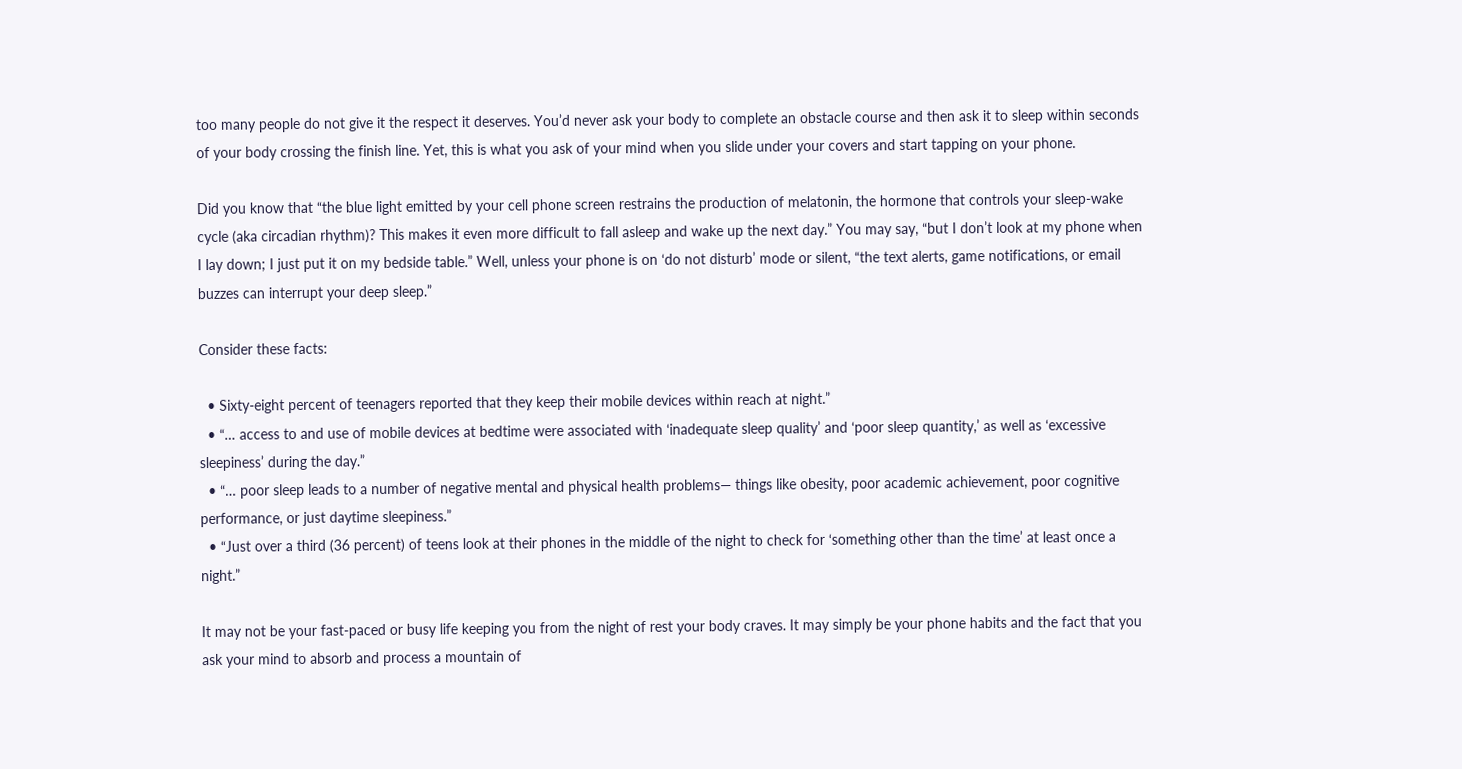too many people do not give it the respect it deserves. You’d never ask your body to complete an obstacle course and then ask it to sleep within seconds of your body crossing the finish line. Yet, this is what you ask of your mind when you slide under your covers and start tapping on your phone.

Did you know that “the blue light emitted by your cell phone screen restrains the production of melatonin, the hormone that controls your sleep-wake cycle (aka circadian rhythm)? This makes it even more difficult to fall asleep and wake up the next day.” You may say, “but I don’t look at my phone when I lay down; I just put it on my bedside table.” Well, unless your phone is on ‘do not disturb’ mode or silent, “the text alerts, game notifications, or email buzzes can interrupt your deep sleep.”

Consider these facts:

  • Sixty-eight percent of teenagers reported that they keep their mobile devices within reach at night.”
  • “… access to and use of mobile devices at bedtime were associated with ‘inadequate sleep quality’ and ‘poor sleep quantity,’ as well as ‘excessive sleepiness’ during the day.”
  • “… poor sleep leads to a number of negative mental and physical health problems— things like obesity, poor academic achievement, poor cognitive performance, or just daytime sleepiness.”
  • “Just over a third (36 percent) of teens look at their phones in the middle of the night to check for ‘something other than the time’ at least once a night.”

It may not be your fast-paced or busy life keeping you from the night of rest your body craves. It may simply be your phone habits and the fact that you ask your mind to absorb and process a mountain of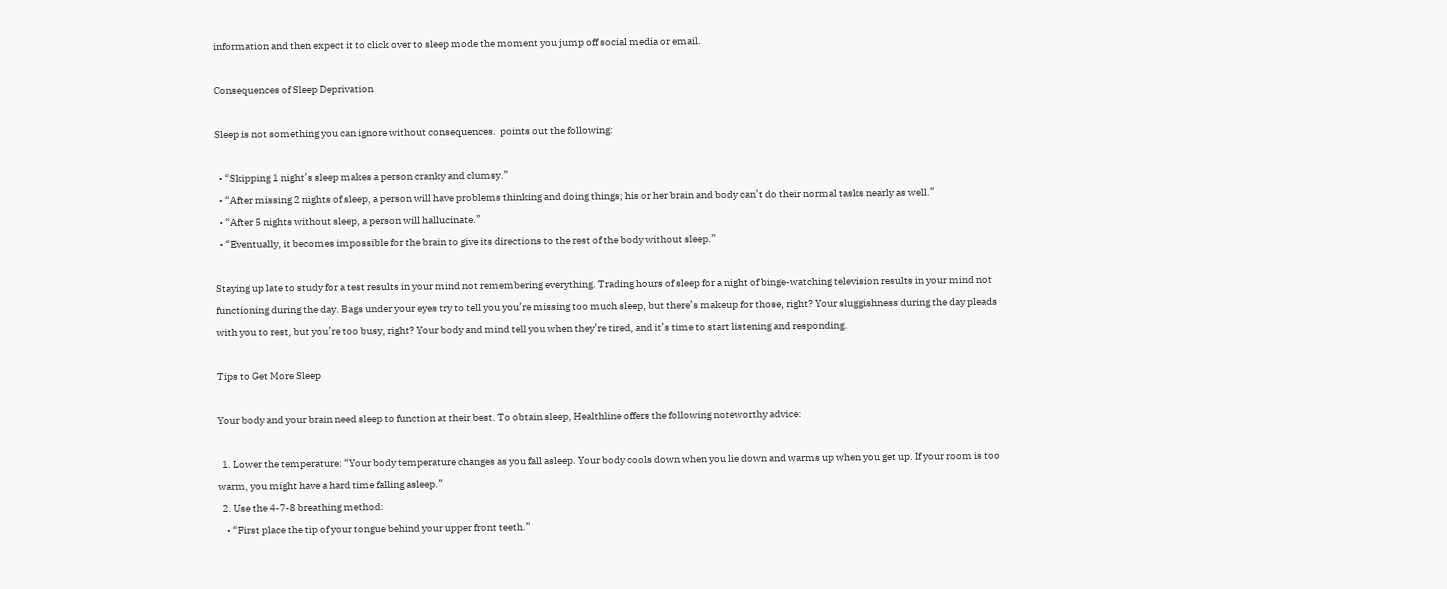information and then expect it to click over to sleep mode the moment you jump off social media or email.

Consequences of Sleep Deprivation

Sleep is not something you can ignore without consequences.  points out the following:

  • “Skipping 1 night’s sleep makes a person cranky and clumsy.”
  • “After missing 2 nights of sleep, a person will have problems thinking and doing things; his or her brain and body can’t do their normal tasks nearly as well.”
  • “After 5 nights without sleep, a person will hallucinate.”
  • “Eventually, it becomes impossible for the brain to give its directions to the rest of the body without sleep.”

Staying up late to study for a test results in your mind not remembering everything. Trading hours of sleep for a night of binge-watching television results in your mind not functioning during the day. Bags under your eyes try to tell you you’re missing too much sleep, but there’s makeup for those, right? Your sluggishness during the day pleads with you to rest, but you’re too busy, right? Your body and mind tell you when they’re tired, and it’s time to start listening and responding.

Tips to Get More Sleep

Your body and your brain need sleep to function at their best. To obtain sleep, Healthline offers the following noteworthy advice:

  1. Lower the temperature: “Your body temperature changes as you fall asleep. Your body cools down when you lie down and warms up when you get up. If your room is too warm, you might have a hard time falling asleep.”
  2. Use the 4-7-8 breathing method:
    • “First place the tip of your tongue behind your upper front teeth.”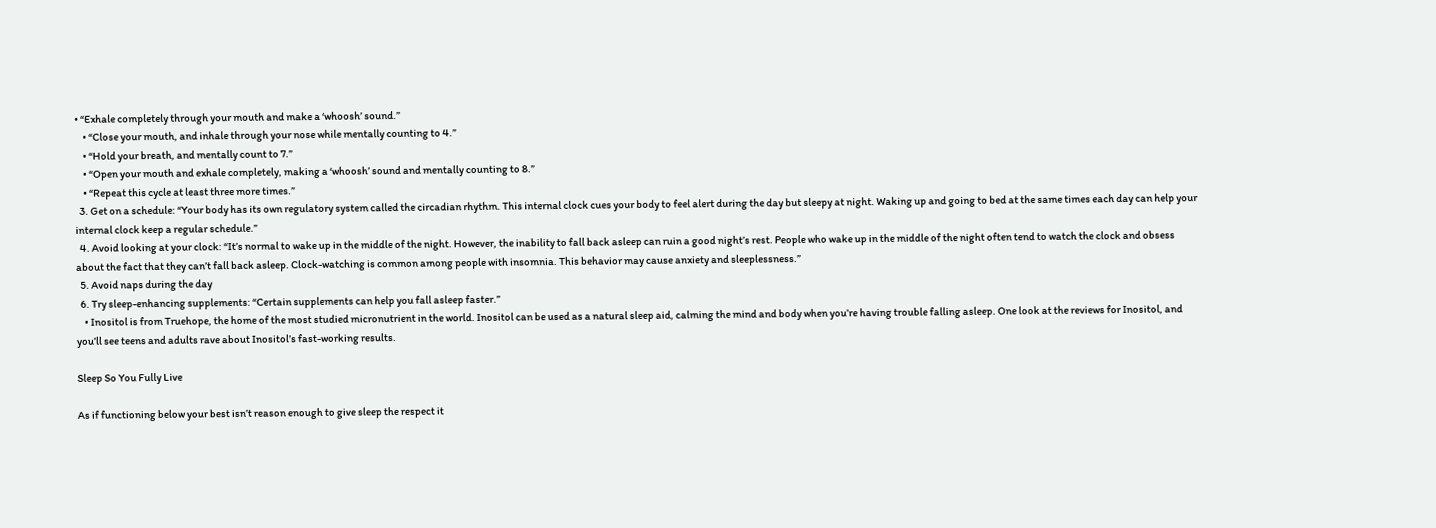• “Exhale completely through your mouth and make a ‘whoosh’ sound.”
    • “Close your mouth, and inhale through your nose while mentally counting to 4.”
    • “Hold your breath, and mentally count to 7.”
    • “Open your mouth and exhale completely, making a ‘whoosh’ sound and mentally counting to 8.”
    • “Repeat this cycle at least three more times.”
  3. Get on a schedule: “Your body has its own regulatory system called the circadian rhythm. This internal clock cues your body to feel alert during the day but sleepy at night. Waking up and going to bed at the same times each day can help your internal clock keep a regular schedule.”
  4. Avoid looking at your clock: “It’s normal to wake up in the middle of the night. However, the inability to fall back asleep can ruin a good night’s rest. People who wake up in the middle of the night often tend to watch the clock and obsess about the fact that they can’t fall back asleep. Clock-watching is common among people with insomnia. This behavior may cause anxiety and sleeplessness.”
  5. Avoid naps during the day
  6. Try sleep-enhancing supplements: “Certain supplements can help you fall asleep faster.”
    • Inositol is from Truehope, the home of the most studied micronutrient in the world. Inositol can be used as a natural sleep aid, calming the mind and body when you’re having trouble falling asleep. One look at the reviews for Inositol, and you’ll see teens and adults rave about Inositol’s fast-working results.

Sleep So You Fully Live

As if functioning below your best isn’t reason enough to give sleep the respect it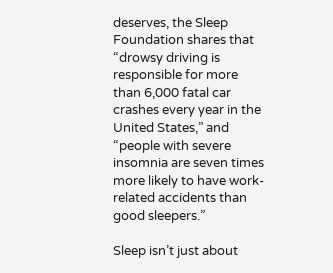deserves, the Sleep Foundation shares that “drowsy driving is responsible for more than 6,000 fatal car crashes every year in the United States,” and “people with severe insomnia are seven times more likely to have work-related accidents than good sleepers.”

Sleep isn’t just about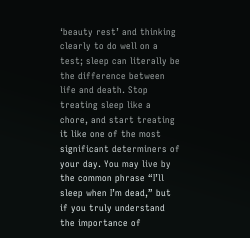‘beauty rest’ and thinking clearly to do well on a test; sleep can literally be the difference between life and death. Stop treating sleep like a chore, and start treating it like one of the most significant determiners of your day. You may live by the common phrase “I’ll sleep when I’m dead,” but if you truly understand the importance of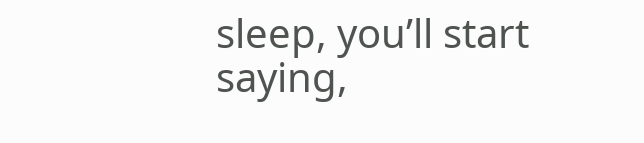sleep, you’ll start saying,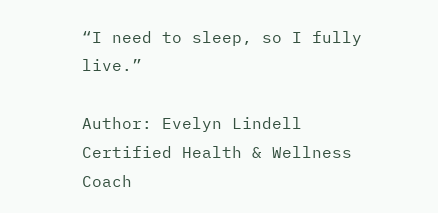“I need to sleep, so I fully live.”

Author: Evelyn Lindell
Certified Health & Wellness Coach